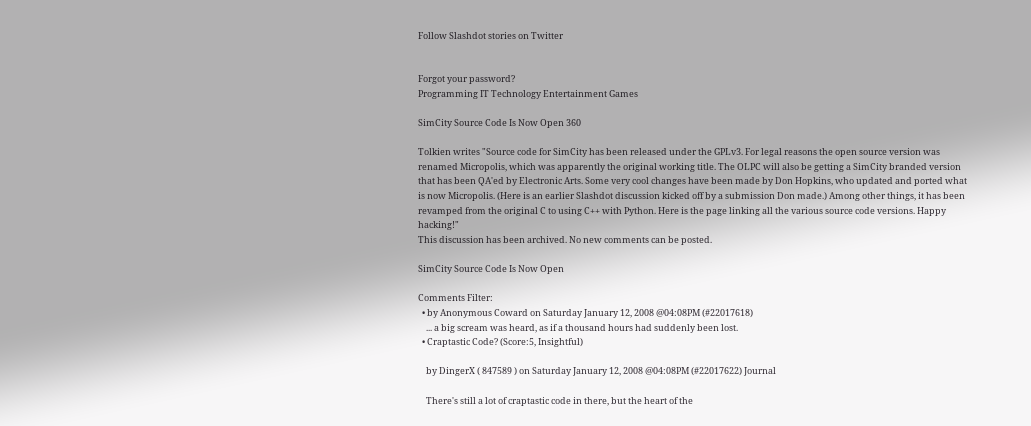Follow Slashdot stories on Twitter


Forgot your password?
Programming IT Technology Entertainment Games

SimCity Source Code Is Now Open 360

Tolkien writes "Source code for SimCity has been released under the GPLv3. For legal reasons the open source version was renamed Micropolis, which was apparently the original working title. The OLPC will also be getting a SimCity branded version that has been QA'ed by Electronic Arts. Some very cool changes have been made by Don Hopkins, who updated and ported what is now Micropolis. (Here is an earlier Slashdot discussion kicked off by a submission Don made.) Among other things, it has been revamped from the original C to using C++ with Python. Here is the page linking all the various source code versions. Happy hacking!"
This discussion has been archived. No new comments can be posted.

SimCity Source Code Is Now Open

Comments Filter:
  • by Anonymous Coward on Saturday January 12, 2008 @04:08PM (#22017618)
    ... a big scream was heard, as if a thousand hours had suddenly been lost.
  • Craptastic Code? (Score:5, Insightful)

    by DingerX ( 847589 ) on Saturday January 12, 2008 @04:08PM (#22017622) Journal

    There's still a lot of craptastic code in there, but the heart of the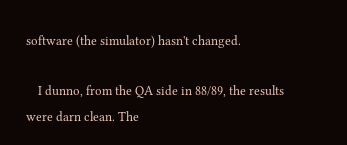software (the simulator) hasn't changed.

    I dunno, from the QA side in 88/89, the results were darn clean. The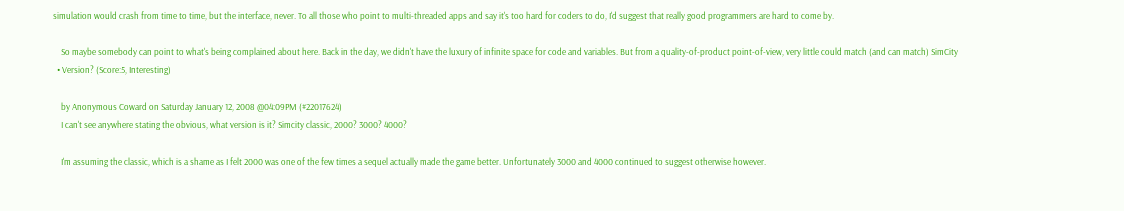simulation would crash from time to time, but the interface, never. To all those who point to multi-threaded apps and say it's too hard for coders to do, I'd suggest that really good programmers are hard to come by.

    So maybe somebody can point to what's being complained about here. Back in the day, we didn't have the luxury of infinite space for code and variables. But from a quality-of-product point-of-view, very little could match (and can match) SimCity
  • Version? (Score:5, Interesting)

    by Anonymous Coward on Saturday January 12, 2008 @04:09PM (#22017624)
    I can't see anywhere stating the obvious, what version is it? Simcity classic, 2000? 3000? 4000?

    I'm assuming the classic, which is a shame as I felt 2000 was one of the few times a sequel actually made the game better. Unfortunately 3000 and 4000 continued to suggest otherwise however.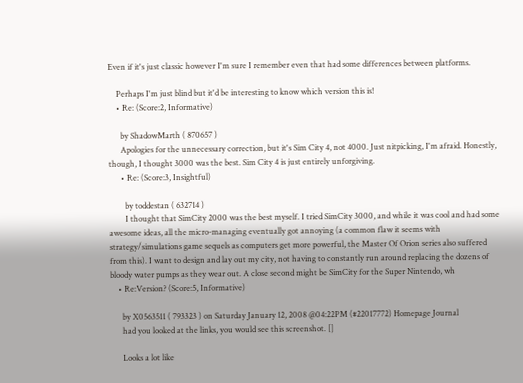Even if it's just classic however I'm sure I remember even that had some differences between platforms.

    Perhaps I'm just blind but it'd be interesting to know which version this is!
    • Re: (Score:2, Informative)

      by ShadowMarth ( 870657 )
      Apologies for the unnecessary correction, but it's Sim City 4, not 4000. Just nitpicking, I'm afraid. Honestly, though, I thought 3000 was the best. Sim City 4 is just entirely unforgiving.
      • Re: (Score:3, Insightful)

        by toddestan ( 632714 )
        I thought that SimCity 2000 was the best myself. I tried SimCity 3000, and while it was cool and had some awesome ideas, all the micro-managing eventually got annoying (a common flaw it seems with strategy/simulations game sequels as computers get more powerful, the Master Of Orion series also suffered from this). I want to design and lay out my city, not having to constantly run around replacing the dozens of bloody water pumps as they wear out. A close second might be SimCity for the Super Nintendo, wh
    • Re:Version? (Score:5, Informative)

      by X0563511 ( 793323 ) on Saturday January 12, 2008 @04:22PM (#22017772) Homepage Journal
      had you looked at the links, you would see this screenshot. []

      Looks a lot like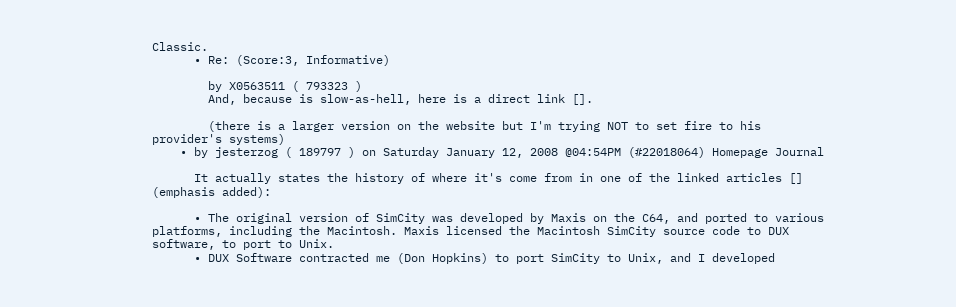Classic.
      • Re: (Score:3, Informative)

        by X0563511 ( 793323 )
        And, because is slow-as-hell, here is a direct link [].

        (there is a larger version on the website but I'm trying NOT to set fire to his provider's systems)
    • by jesterzog ( 189797 ) on Saturday January 12, 2008 @04:54PM (#22018064) Homepage Journal

      It actually states the history of where it's come from in one of the linked articles [] (emphasis added):

      • The original version of SimCity was developed by Maxis on the C64, and ported to various platforms, including the Macintosh. Maxis licensed the Macintosh SimCity source code to DUX software, to port to Unix.
      • DUX Software contracted me (Don Hopkins) to port SimCity to Unix, and I developed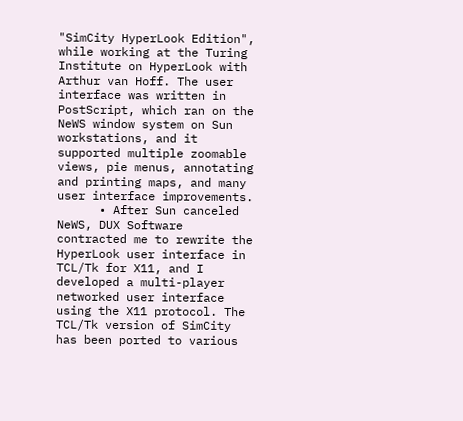"SimCity HyperLook Edition", while working at the Turing Institute on HyperLook with Arthur van Hoff. The user interface was written in PostScript, which ran on the NeWS window system on Sun workstations, and it supported multiple zoomable views, pie menus, annotating and printing maps, and many user interface improvements.
      • After Sun canceled NeWS, DUX Software contracted me to rewrite the HyperLook user interface in TCL/Tk for X11, and I developed a multi-player networked user interface using the X11 protocol. The TCL/Tk version of SimCity has been ported to various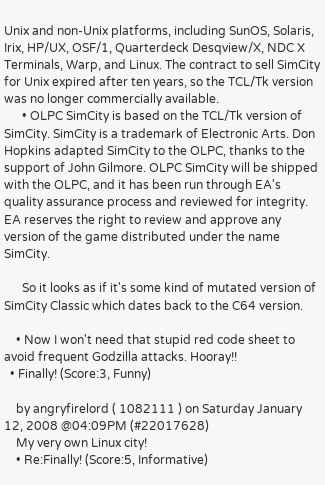Unix and non-Unix platforms, including SunOS, Solaris, Irix, HP/UX, OSF/1, Quarterdeck Desqview/X, NDC X Terminals, Warp, and Linux. The contract to sell SimCity for Unix expired after ten years, so the TCL/Tk version was no longer commercially available.
      • OLPC SimCity is based on the TCL/Tk version of SimCity. SimCity is a trademark of Electronic Arts. Don Hopkins adapted SimCity to the OLPC, thanks to the support of John Gilmore. OLPC SimCity will be shipped with the OLPC, and it has been run through EA's quality assurance process and reviewed for integrity. EA reserves the right to review and approve any version of the game distributed under the name SimCity.

      So it looks as if it's some kind of mutated version of SimCity Classic which dates back to the C64 version.

    • Now I won't need that stupid red code sheet to avoid frequent Godzilla attacks. Hooray!!
  • Finally! (Score:3, Funny)

    by angryfirelord ( 1082111 ) on Saturday January 12, 2008 @04:09PM (#22017628)
    My very own Linux city!
    • Re:Finally! (Score:5, Informative)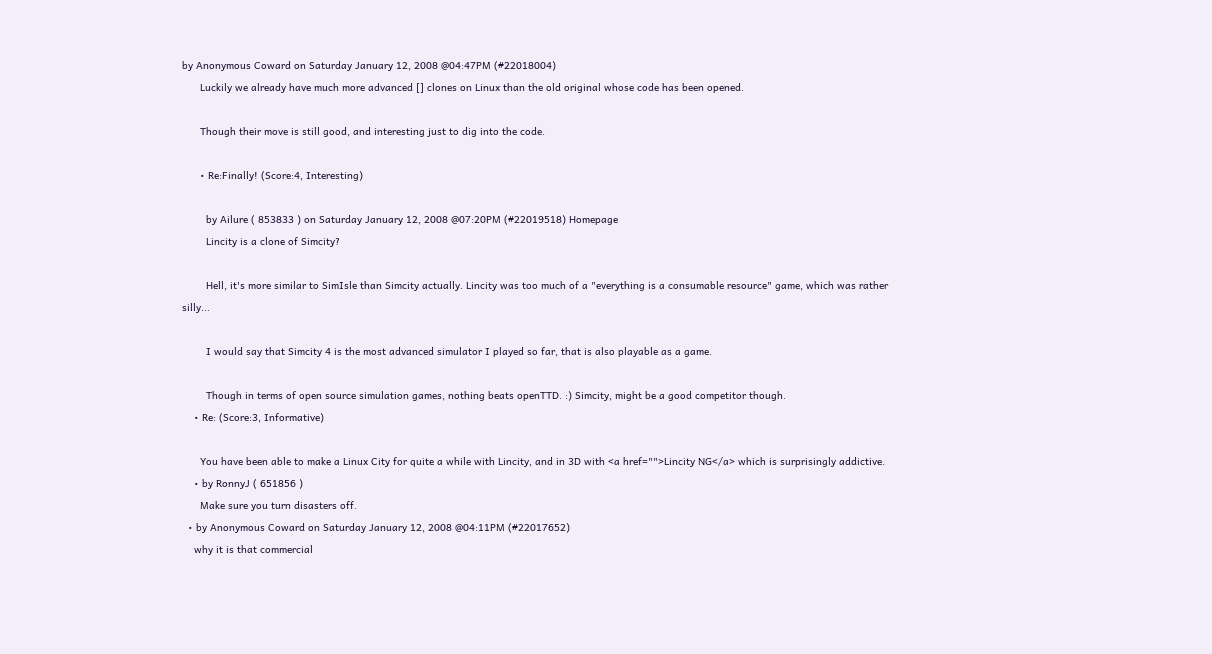by Anonymous Coward on Saturday January 12, 2008 @04:47PM (#22018004)
      Luckily we already have much more advanced [] clones on Linux than the old original whose code has been opened.

      Though their move is still good, and interesting just to dig into the code.

      • Re:Finally! (Score:4, Interesting)

        by Ailure ( 853833 ) on Saturday January 12, 2008 @07:20PM (#22019518) Homepage
        Lincity is a clone of Simcity?

        Hell, it's more similar to SimIsle than Simcity actually. Lincity was too much of a "everything is a consumable resource" game, which was rather silly...

        I would say that Simcity 4 is the most advanced simulator I played so far, that is also playable as a game.

        Though in terms of open source simulation games, nothing beats openTTD. :) Simcity, might be a good competitor though.
    • Re: (Score:3, Informative)

      You have been able to make a Linux City for quite a while with Lincity, and in 3D with <a href="">Lincity NG</a> which is surprisingly addictive.
    • by RonnyJ ( 651856 )
      Make sure you turn disasters off.
  • by Anonymous Coward on Saturday January 12, 2008 @04:11PM (#22017652)
    why it is that commercial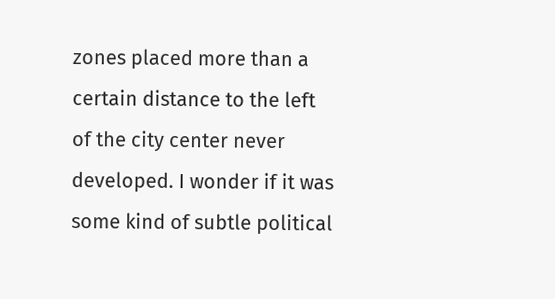zones placed more than a certain distance to the left of the city center never developed. I wonder if it was some kind of subtle political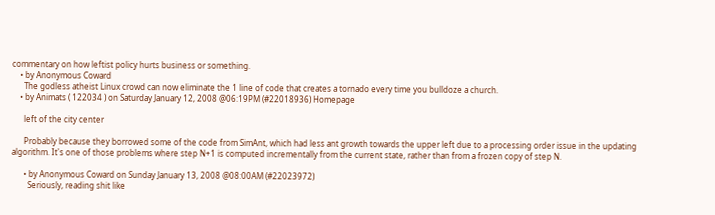commentary on how leftist policy hurts business or something.
    • by Anonymous Coward
      The godless atheist Linux crowd can now eliminate the 1 line of code that creates a tornado every time you bulldoze a church.
    • by Animats ( 122034 ) on Saturday January 12, 2008 @06:19PM (#22018936) Homepage

      left of the city center

      Probably because they borrowed some of the code from SimAnt, which had less ant growth towards the upper left due to a processing order issue in the updating algorithm. It's one of those problems where step N+1 is computed incrementally from the current state, rather than from a frozen copy of step N.

      • by Anonymous Coward on Sunday January 13, 2008 @08:00AM (#22023972)
        Seriously, reading shit like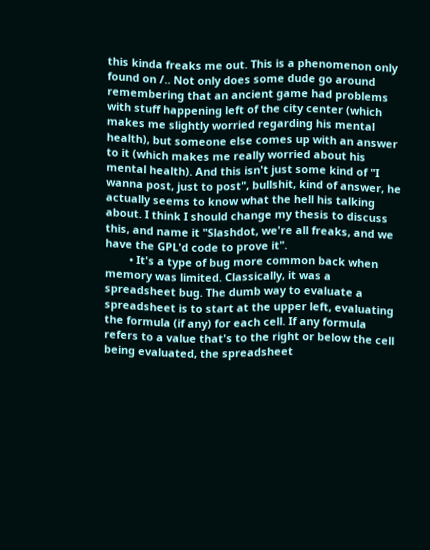this kinda freaks me out. This is a phenomenon only found on /.. Not only does some dude go around remembering that an ancient game had problems with stuff happening left of the city center (which makes me slightly worried regarding his mental health), but someone else comes up with an answer to it (which makes me really worried about his mental health). And this isn't just some kind of "I wanna post, just to post", bullshit, kind of answer, he actually seems to know what the hell his talking about. I think I should change my thesis to discuss this, and name it "Slashdot, we're all freaks, and we have the GPL'd code to prove it".
        • It's a type of bug more common back when memory was limited. Classically, it was a spreadsheet bug. The dumb way to evaluate a spreadsheet is to start at the upper left, evaluating the formula (if any) for each cell. If any formula refers to a value that's to the right or below the cell being evaluated, the spreadsheet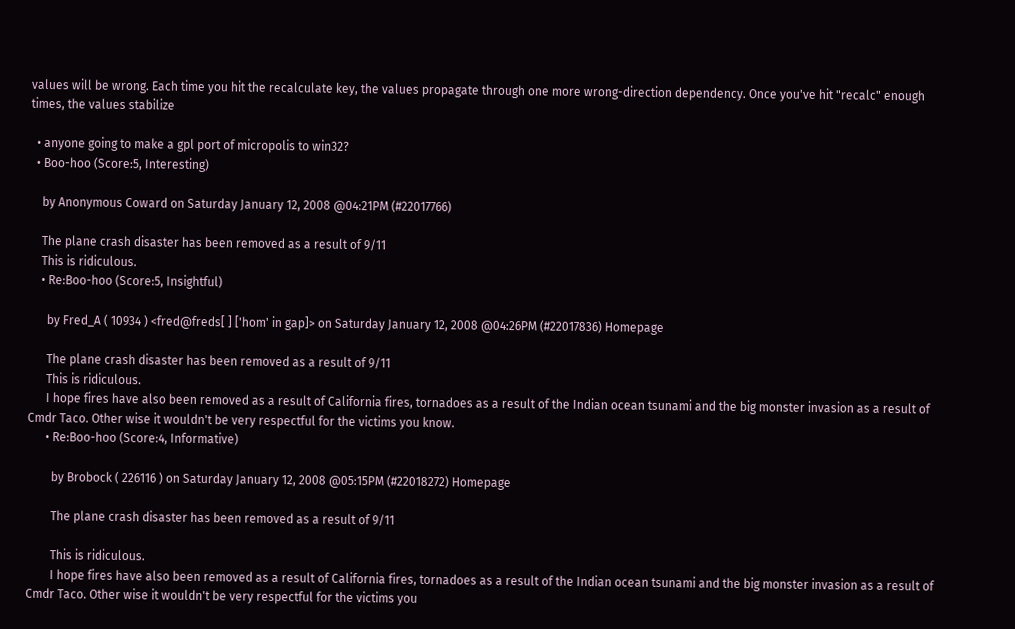values will be wrong. Each time you hit the recalculate key, the values propagate through one more wrong-direction dependency. Once you've hit "recalc" enough times, the values stabilize

  • anyone going to make a gpl port of micropolis to win32?
  • Boo-hoo (Score:5, Interesting)

    by Anonymous Coward on Saturday January 12, 2008 @04:21PM (#22017766)

    The plane crash disaster has been removed as a result of 9/11
    This is ridiculous.
    • Re:Boo-hoo (Score:5, Insightful)

      by Fred_A ( 10934 ) <fred@freds[ ] ['hom' in gap]> on Saturday January 12, 2008 @04:26PM (#22017836) Homepage

      The plane crash disaster has been removed as a result of 9/11
      This is ridiculous.
      I hope fires have also been removed as a result of California fires, tornadoes as a result of the Indian ocean tsunami and the big monster invasion as a result of Cmdr Taco. Other wise it wouldn't be very respectful for the victims you know.
      • Re:Boo-hoo (Score:4, Informative)

        by Brobock ( 226116 ) on Saturday January 12, 2008 @05:15PM (#22018272) Homepage

        The plane crash disaster has been removed as a result of 9/11

        This is ridiculous.
        I hope fires have also been removed as a result of California fires, tornadoes as a result of the Indian ocean tsunami and the big monster invasion as a result of Cmdr Taco. Other wise it wouldn't be very respectful for the victims you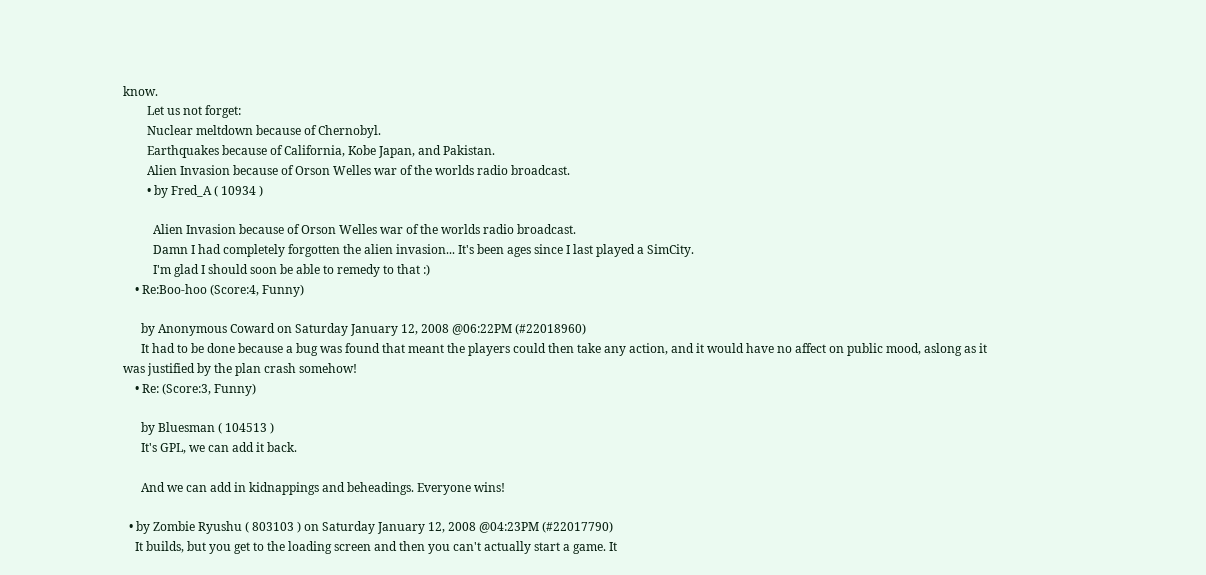know.
        Let us not forget:
        Nuclear meltdown because of Chernobyl.
        Earthquakes because of California, Kobe Japan, and Pakistan.
        Alien Invasion because of Orson Welles war of the worlds radio broadcast.
        • by Fred_A ( 10934 )

          Alien Invasion because of Orson Welles war of the worlds radio broadcast.
          Damn I had completely forgotten the alien invasion... It's been ages since I last played a SimCity.
          I'm glad I should soon be able to remedy to that :)
    • Re:Boo-hoo (Score:4, Funny)

      by Anonymous Coward on Saturday January 12, 2008 @06:22PM (#22018960)
      It had to be done because a bug was found that meant the players could then take any action, and it would have no affect on public mood, aslong as it was justified by the plan crash somehow!
    • Re: (Score:3, Funny)

      by Bluesman ( 104513 )
      It's GPL, we can add it back.

      And we can add in kidnappings and beheadings. Everyone wins!

  • by Zombie Ryushu ( 803103 ) on Saturday January 12, 2008 @04:23PM (#22017790)
    It builds, but you get to the loading screen and then you can't actually start a game. It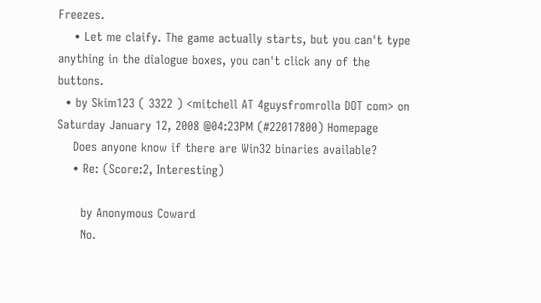Freezes.
    • Let me claify. The game actually starts, but you can't type anything in the dialogue boxes, you can't click any of the buttons.
  • by Skim123 ( 3322 ) <mitchell AT 4guysfromrolla DOT com> on Saturday January 12, 2008 @04:23PM (#22017800) Homepage
    Does anyone know if there are Win32 binaries available?
    • Re: (Score:2, Interesting)

      by Anonymous Coward
      No.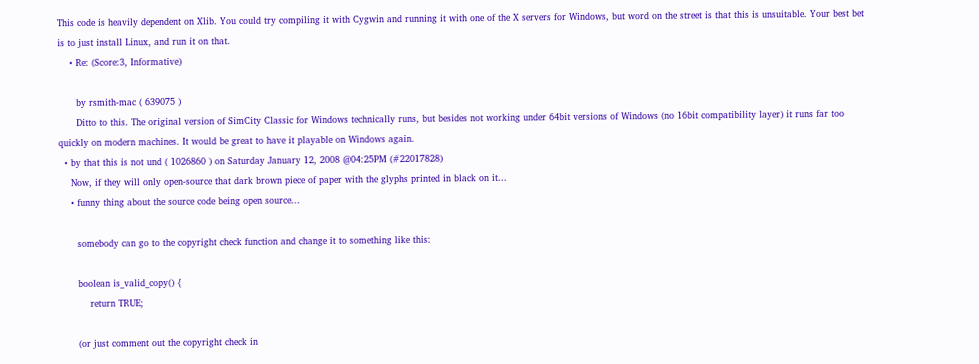This code is heavily dependent on Xlib. You could try compiling it with Cygwin and running it with one of the X servers for Windows, but word on the street is that this is unsuitable. Your best bet is to just install Linux, and run it on that.
    • Re: (Score:3, Informative)

      by rsmith-mac ( 639075 )
      Ditto to this. The original version of SimCity Classic for Windows technically runs, but besides not working under 64bit versions of Windows (no 16bit compatibility layer) it runs far too quickly on modern machines. It would be great to have it playable on Windows again.
  • by that this is not und ( 1026860 ) on Saturday January 12, 2008 @04:25PM (#22017828)
    Now, if they will only open-source that dark brown piece of paper with the glyphs printed in black on it...
    • funny thing about the source code being open source...

      somebody can go to the copyright check function and change it to something like this:

      boolean is_valid_copy() {
          return TRUE;

      (or just comment out the copyright check in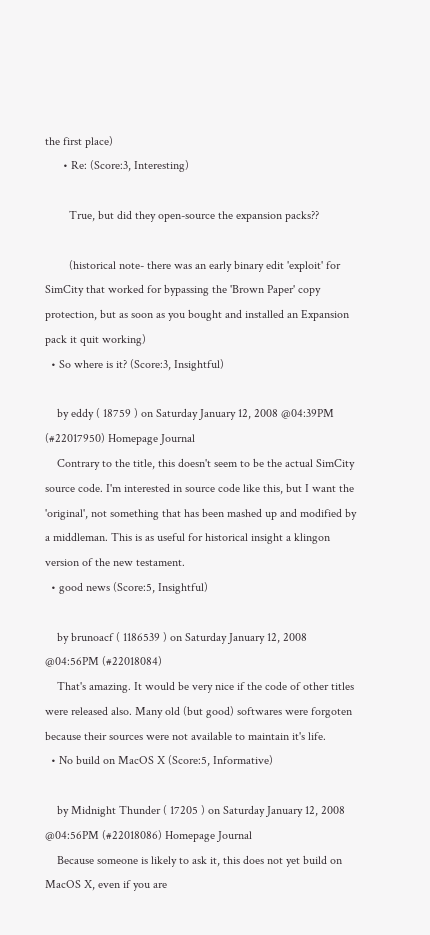the first place)
      • Re: (Score:3, Interesting)

        True, but did they open-source the expansion packs??

        (historical note- there was an early binary edit 'exploit' for SimCity that worked for bypassing the 'Brown Paper' copy protection, but as soon as you bought and installed an Expansion pack it quit working)
  • So where is it? (Score:3, Insightful)

    by eddy ( 18759 ) on Saturday January 12, 2008 @04:39PM (#22017950) Homepage Journal
    Contrary to the title, this doesn't seem to be the actual SimCity source code. I'm interested in source code like this, but I want the 'original', not something that has been mashed up and modified by a middleman. This is as useful for historical insight a klingon version of the new testament.
  • good news (Score:5, Insightful)

    by brunoacf ( 1186539 ) on Saturday January 12, 2008 @04:56PM (#22018084)
    That's amazing. It would be very nice if the code of other titles were released also. Many old (but good) softwares were forgoten because their sources were not available to maintain it's life.
  • No build on MacOS X (Score:5, Informative)

    by Midnight Thunder ( 17205 ) on Saturday January 12, 2008 @04:56PM (#22018086) Homepage Journal
    Because someone is likely to ask it, this does not yet build on MacOS X, even if you are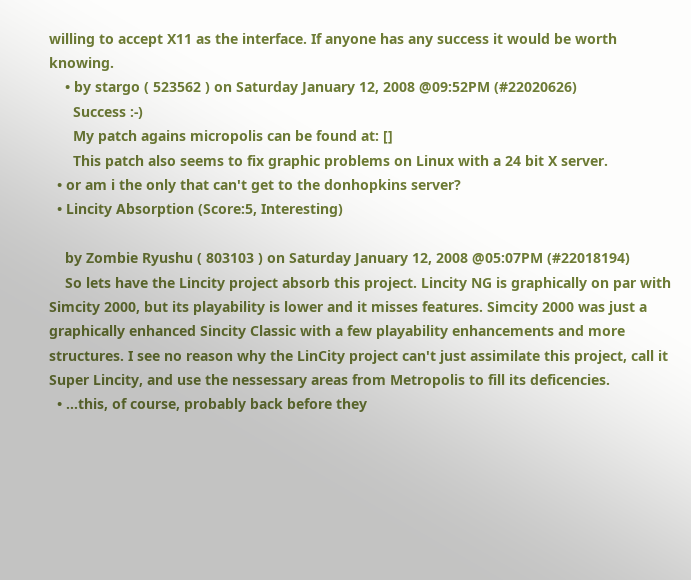willing to accept X11 as the interface. If anyone has any success it would be worth knowing.
    • by stargo ( 523562 ) on Saturday January 12, 2008 @09:52PM (#22020626)
      Success :-)
      My patch agains micropolis can be found at: []
      This patch also seems to fix graphic problems on Linux with a 24 bit X server.
  • or am i the only that can't get to the donhopkins server?
  • Lincity Absorption (Score:5, Interesting)

    by Zombie Ryushu ( 803103 ) on Saturday January 12, 2008 @05:07PM (#22018194)
    So lets have the Lincity project absorb this project. Lincity NG is graphically on par with Simcity 2000, but its playability is lower and it misses features. Simcity 2000 was just a graphically enhanced Sincity Classic with a few playability enhancements and more structures. I see no reason why the LinCity project can't just assimilate this project, call it Super Lincity, and use the nessessary areas from Metropolis to fill its deficencies.
  • ...this, of course, probably back before they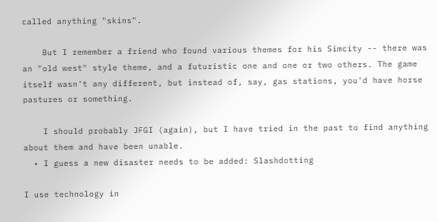called anything "skins".

    But I remember a friend who found various themes for his Simcity -- there was an "old west" style theme, and a futuristic one and one or two others. The game itself wasn't any different, but instead of, say, gas stations, you'd have horse pastures or something.

    I should probably JFGI (again), but I have tried in the past to find anything about them and have been unable.
  • I guess a new disaster needs to be added: Slashdotting

I use technology in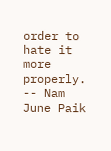order to hate it more properly. -- Nam June Paik